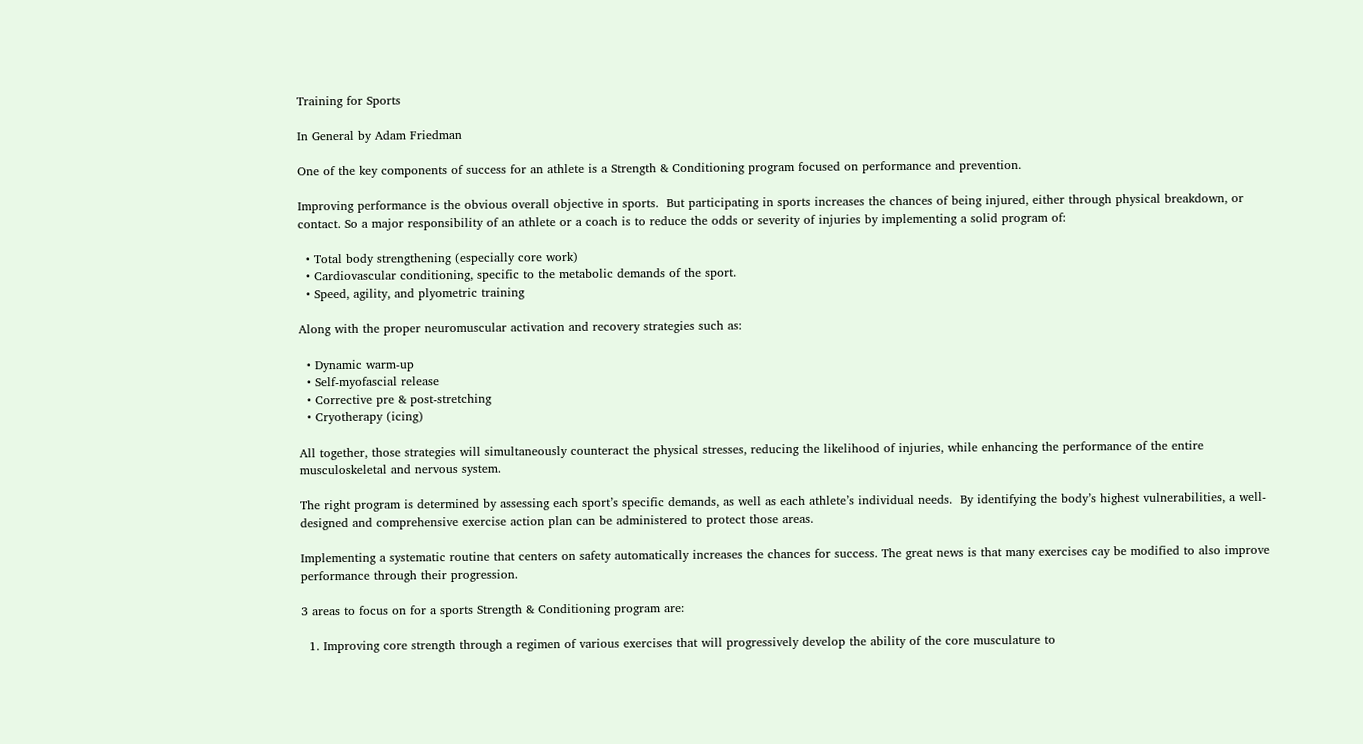Training for Sports

In General by Adam Friedman

One of the key components of success for an athlete is a Strength & Conditioning program focused on performance and prevention.

Improving performance is the obvious overall objective in sports.  But participating in sports increases the chances of being injured, either through physical breakdown, or contact. So a major responsibility of an athlete or a coach is to reduce the odds or severity of injuries by implementing a solid program of:

  • Total body strengthening (especially core work)
  • Cardiovascular conditioning, specific to the metabolic demands of the sport.
  • Speed, agility, and plyometric training

Along with the proper neuromuscular activation and recovery strategies such as:

  • Dynamic warm-up
  • Self-myofascial release
  • Corrective pre & post-stretching
  • Cryotherapy (icing)

All together, those strategies will simultaneously counteract the physical stresses, reducing the likelihood of injuries, while enhancing the performance of the entire musculoskeletal and nervous system.

The right program is determined by assessing each sport’s specific demands, as well as each athlete’s individual needs.  By identifying the body’s highest vulnerabilities, a well-designed and comprehensive exercise action plan can be administered to protect those areas.

Implementing a systematic routine that centers on safety automatically increases the chances for success. The great news is that many exercises cay be modified to also improve performance through their progression.

3 areas to focus on for a sports Strength & Conditioning program are:

  1. Improving core strength through a regimen of various exercises that will progressively develop the ability of the core musculature to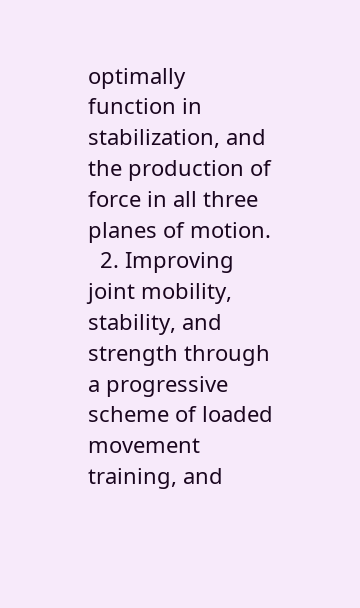optimally function in stabilization, and the production of force in all three planes of motion.
  2. Improving joint mobility, stability, and strength through a progressive scheme of loaded movement training, and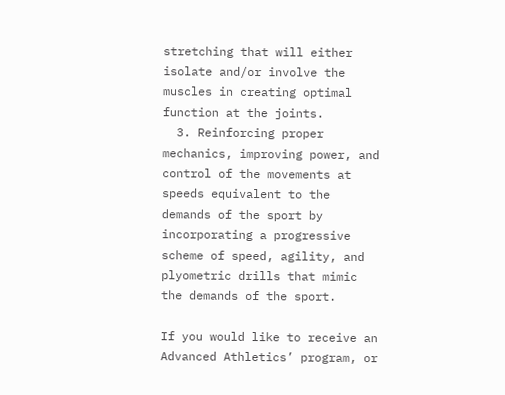stretching that will either isolate and/or involve the muscles in creating optimal function at the joints.
  3. Reinforcing proper mechanics, improving power, and control of the movements at speeds equivalent to the demands of the sport by incorporating a progressive scheme of speed, agility, and plyometric drills that mimic the demands of the sport.

If you would like to receive an Advanced Athletics’ program, or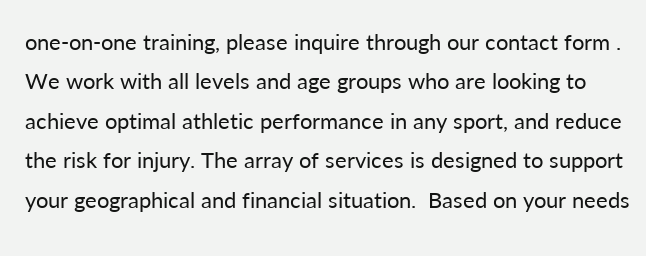one-on-one training, please inquire through our contact form .  We work with all levels and age groups who are looking to achieve optimal athletic performance in any sport, and reduce the risk for injury. The array of services is designed to support your geographical and financial situation.  Based on your needs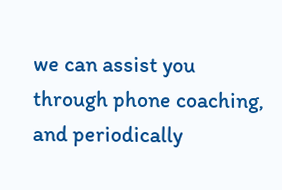we can assist you through phone coaching, and periodically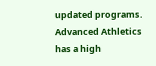updated programs. Advanced Athletics has a high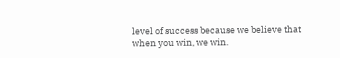level of success because we believe that when you win, we win.